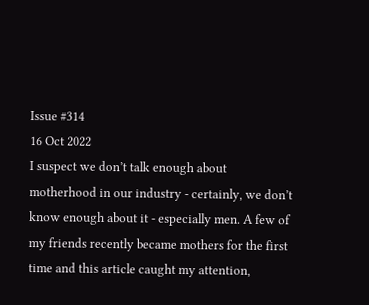Issue #314
16 Oct 2022
I suspect we don’t talk enough about motherhood in our industry - certainly, we don’t know enough about it - especially men. A few of my friends recently became mothers for the first time and this article caught my attention,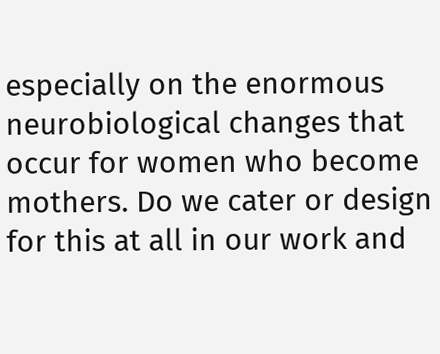especially on the enormous neurobiological changes that occur for women who become mothers. Do we cater or design for this at all in our work and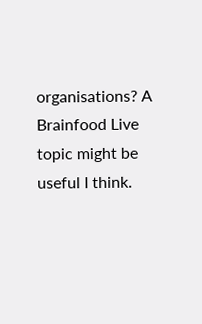organisations? A Brainfood Live topic might be useful I think.